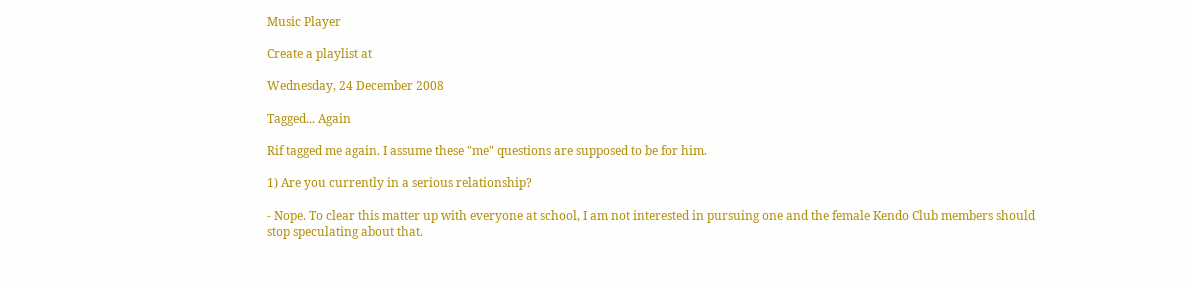Music Player

Create a playlist at

Wednesday, 24 December 2008

Tagged... Again

Rif tagged me again. I assume these "me" questions are supposed to be for him.

1) Are you currently in a serious relationship?

- Nope. To clear this matter up with everyone at school, I am not interested in pursuing one and the female Kendo Club members should stop speculating about that.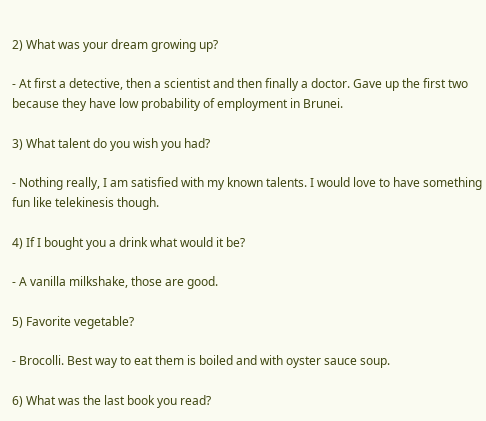2) What was your dream growing up?

- At first a detective, then a scientist and then finally a doctor. Gave up the first two because they have low probability of employment in Brunei.

3) What talent do you wish you had?

- Nothing really, I am satisfied with my known talents. I would love to have something fun like telekinesis though.

4) If I bought you a drink what would it be?

- A vanilla milkshake, those are good.

5) Favorite vegetable?

- Brocolli. Best way to eat them is boiled and with oyster sauce soup.

6) What was the last book you read?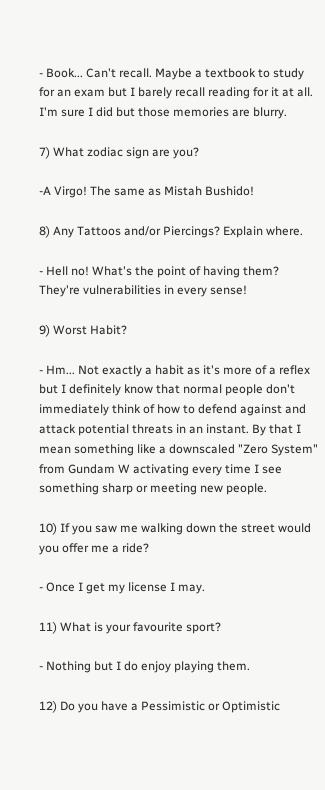- Book... Can't recall. Maybe a textbook to study for an exam but I barely recall reading for it at all. I'm sure I did but those memories are blurry.

7) What zodiac sign are you?

-A Virgo! The same as Mistah Bushido!

8) Any Tattoos and/or Piercings? Explain where.

- Hell no! What's the point of having them? They're vulnerabilities in every sense!

9) Worst Habit?

- Hm... Not exactly a habit as it's more of a reflex but I definitely know that normal people don't immediately think of how to defend against and attack potential threats in an instant. By that I mean something like a downscaled "Zero System" from Gundam W activating every time I see something sharp or meeting new people.

10) If you saw me walking down the street would you offer me a ride?

- Once I get my license I may.

11) What is your favourite sport?

- Nothing but I do enjoy playing them.

12) Do you have a Pessimistic or Optimistic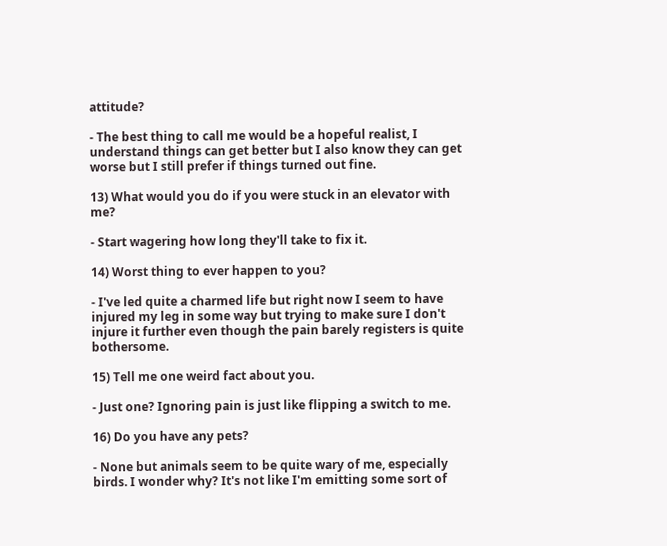attitude?

- The best thing to call me would be a hopeful realist, I understand things can get better but I also know they can get worse but I still prefer if things turned out fine.

13) What would you do if you were stuck in an elevator with me?

- Start wagering how long they'll take to fix it.

14) Worst thing to ever happen to you?

- I've led quite a charmed life but right now I seem to have injured my leg in some way but trying to make sure I don't injure it further even though the pain barely registers is quite bothersome.

15) Tell me one weird fact about you.

- Just one? Ignoring pain is just like flipping a switch to me.

16) Do you have any pets?

- None but animals seem to be quite wary of me, especially birds. I wonder why? It's not like I'm emitting some sort of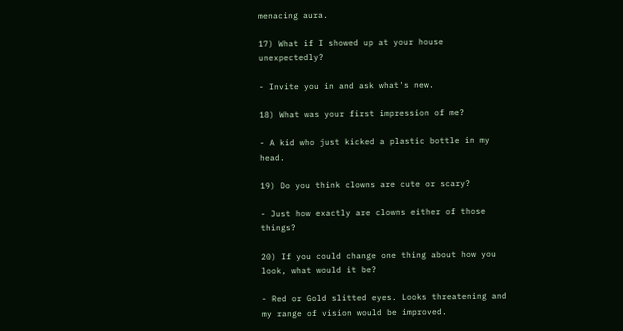menacing aura.

17) What if I showed up at your house unexpectedly?

- Invite you in and ask what's new.

18) What was your first impression of me?

- A kid who just kicked a plastic bottle in my head.

19) Do you think clowns are cute or scary?

- Just how exactly are clowns either of those things?

20) If you could change one thing about how you look, what would it be?

- Red or Gold slitted eyes. Looks threatening and my range of vision would be improved.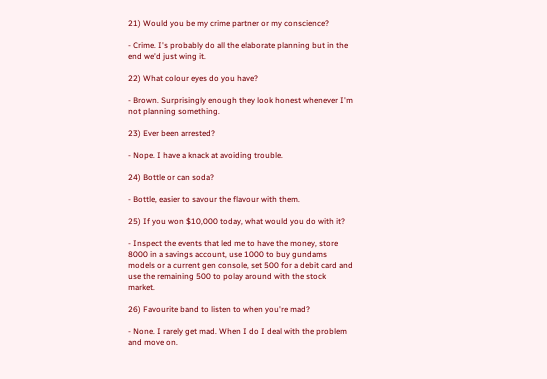21) Would you be my crime partner or my conscience?

- Crime. I's probably do all the elaborate planning but in the end we'd just wing it.

22) What colour eyes do you have?

- Brown. Surprisingly enough they look honest whenever I'm not planning something.

23) Ever been arrested?

- Nope. I have a knack at avoiding trouble.

24) Bottle or can soda?

- Bottle, easier to savour the flavour with them.

25) If you won $10,000 today, what would you do with it?

- Inspect the events that led me to have the money, store 8000 in a savings account, use 1000 to buy gundams models or a current gen console, set 500 for a debit card and use the remaining 500 to polay around with the stock market.

26) Favourite band to listen to when you're mad?

- None. I rarely get mad. When I do I deal with the problem and move on.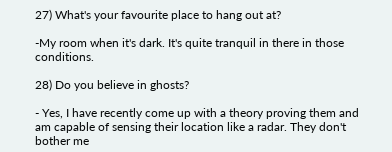27) What's your favourite place to hang out at?

-My room when it's dark. It's quite tranquil in there in those conditions.

28) Do you believe in ghosts?

- Yes, I have recently come up with a theory proving them and am capable of sensing their location like a radar. They don't bother me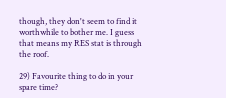though, they don't seem to find it worthwhile to bother me. I guess that means my RES stat is through the roof.

29) Favourite thing to do in your spare time?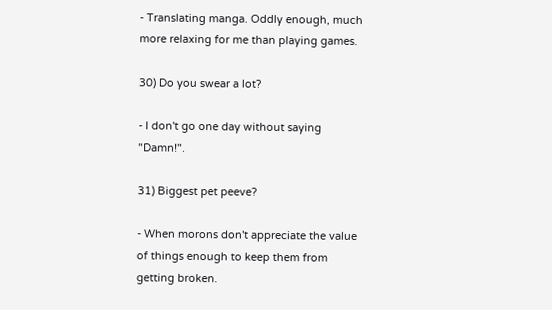- Translating manga. Oddly enough, much more relaxing for me than playing games.

30) Do you swear a lot?

- I don't go one day without saying "Damn!".

31) Biggest pet peeve?

- When morons don't appreciate the value of things enough to keep them from getting broken.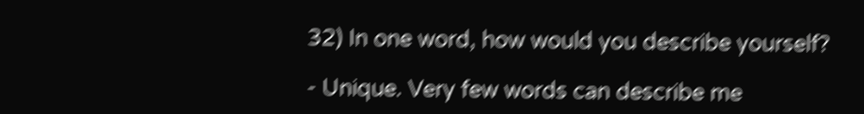32) In one word, how would you describe yourself?

- Unique. Very few words can describe me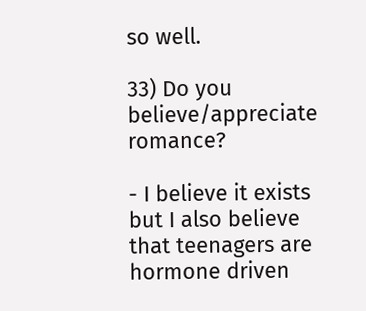so well.

33) Do you believe/appreciate romance?

- I believe it exists but I also believe that teenagers are hormone driven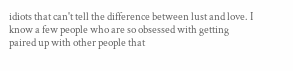idiots that can't tell the difference between lust and love. I know a few people who are so obsessed with getting paired up with other people that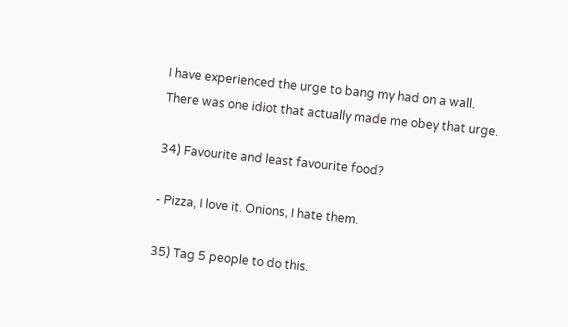I have experienced the urge to bang my had on a wall. There was one idiot that actually made me obey that urge.

34) Favourite and least favourite food?

- Pizza, I love it. Onions, I hate them.

35) Tag 5 people to do this.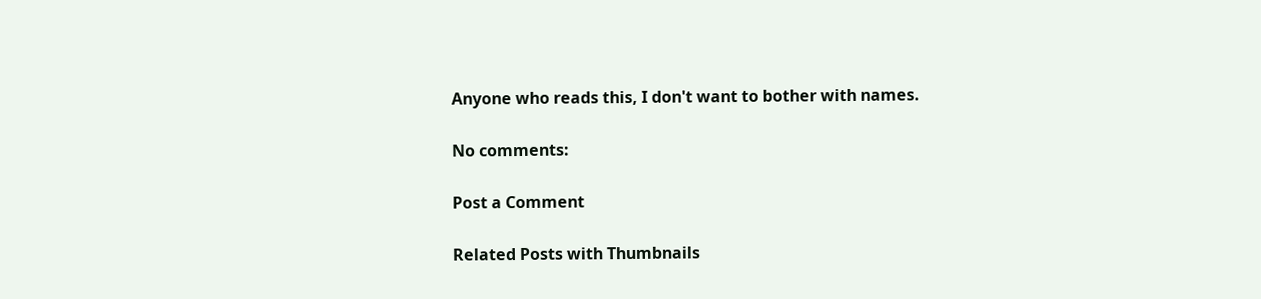Anyone who reads this, I don't want to bother with names.

No comments:

Post a Comment

Related Posts with Thumbnails